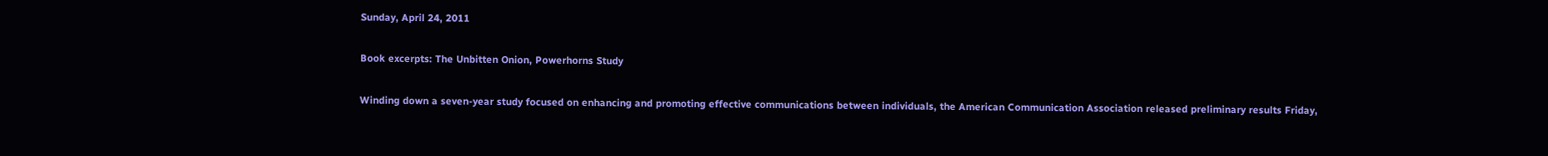Sunday, April 24, 2011

Book excerpts: The Unbitten Onion, Powerhorns Study

Winding down a seven-year study focused on enhancing and promoting effective communications between individuals, the American Communication Association released preliminary results Friday,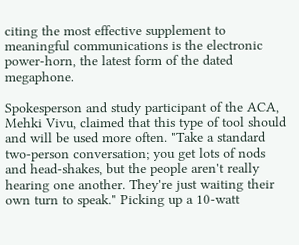citing the most effective supplement to meaningful communications is the electronic power-horn, the latest form of the dated megaphone.

Spokesperson and study participant of the ACA, Mehki Vivu, claimed that this type of tool should and will be used more often. "Take a standard two-person conversation; you get lots of nods and head-shakes, but the people aren't really hearing one another. They're just waiting their own turn to speak." Picking up a 10-watt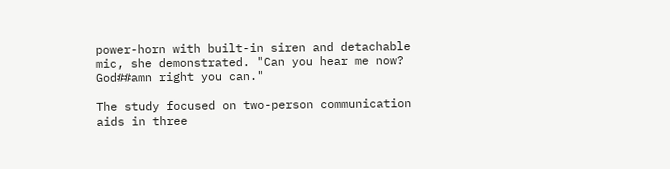power-horn with built-in siren and detachable mic, she demonstrated. "Can you hear me now? God##amn right you can."

The study focused on two-person communication aids in three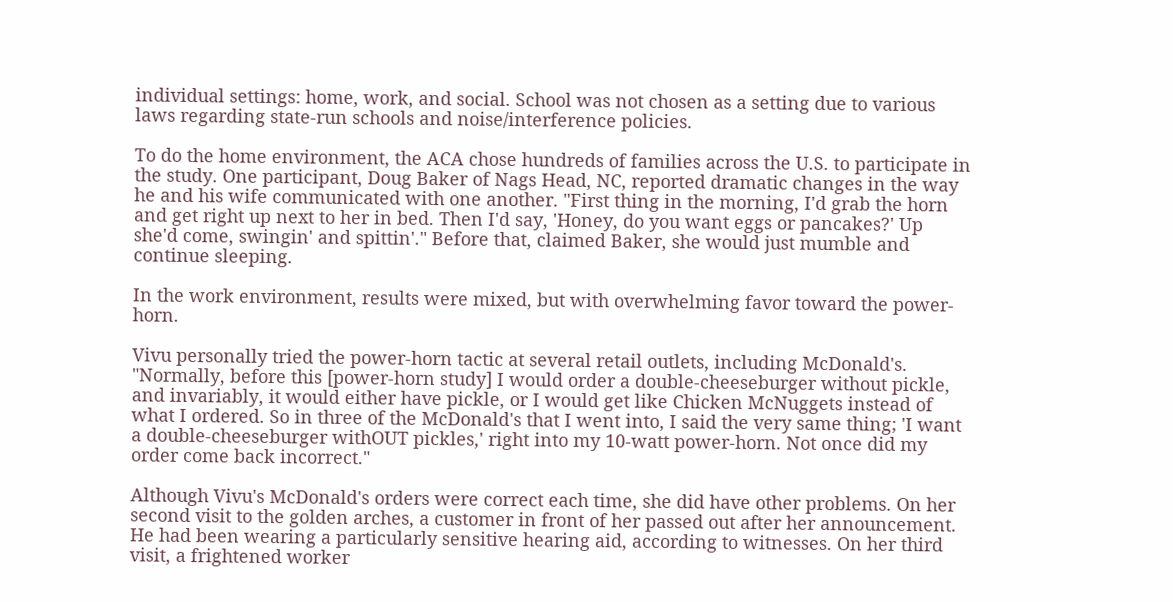individual settings: home, work, and social. School was not chosen as a setting due to various laws regarding state-run schools and noise/interference policies.

To do the home environment, the ACA chose hundreds of families across the U.S. to participate in the study. One participant, Doug Baker of Nags Head, NC, reported dramatic changes in the way he and his wife communicated with one another. "First thing in the morning, I'd grab the horn and get right up next to her in bed. Then I'd say, 'Honey, do you want eggs or pancakes?' Up she'd come, swingin' and spittin'." Before that, claimed Baker, she would just mumble and continue sleeping.

In the work environment, results were mixed, but with overwhelming favor toward the power-horn.

Vivu personally tried the power-horn tactic at several retail outlets, including McDonald's. "Normally, before this [power-horn study] I would order a double-cheeseburger without pickle, and invariably, it would either have pickle, or I would get like Chicken McNuggets instead of what I ordered. So in three of the McDonald's that I went into, I said the very same thing; 'I want a double-cheeseburger withOUT pickles,' right into my 10-watt power-horn. Not once did my order come back incorrect."

Although Vivu's McDonald's orders were correct each time, she did have other problems. On her second visit to the golden arches, a customer in front of her passed out after her announcement. He had been wearing a particularly sensitive hearing aid, according to witnesses. On her third visit, a frightened worker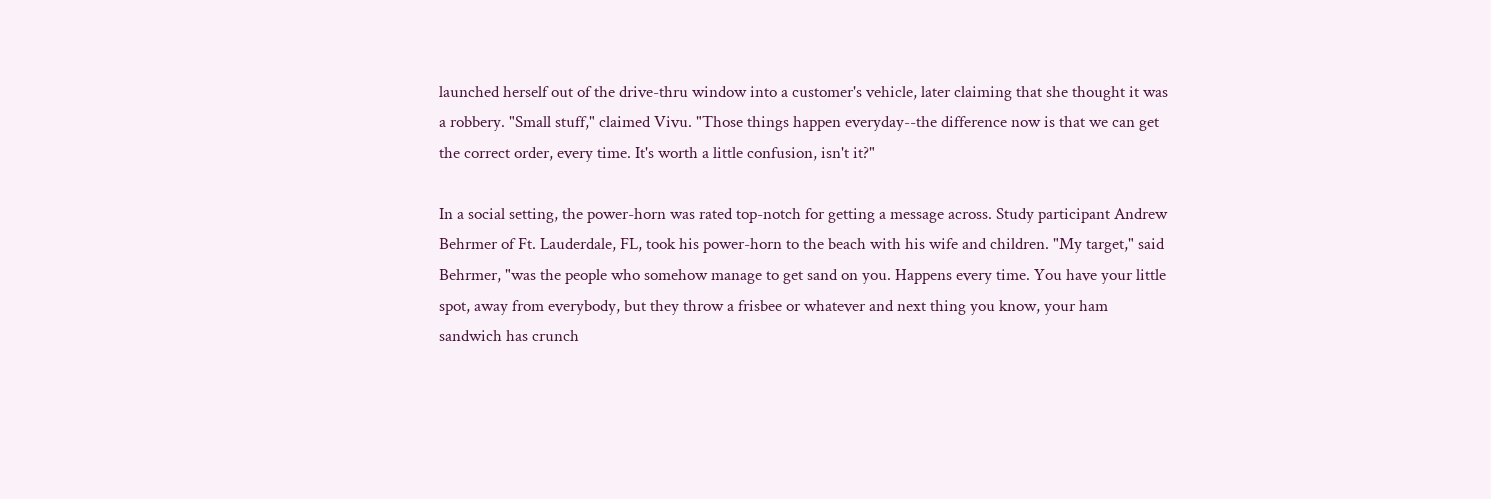launched herself out of the drive-thru window into a customer's vehicle, later claiming that she thought it was a robbery. "Small stuff," claimed Vivu. "Those things happen everyday--the difference now is that we can get the correct order, every time. It's worth a little confusion, isn't it?"

In a social setting, the power-horn was rated top-notch for getting a message across. Study participant Andrew Behrmer of Ft. Lauderdale, FL, took his power-horn to the beach with his wife and children. "My target," said Behrmer, "was the people who somehow manage to get sand on you. Happens every time. You have your little spot, away from everybody, but they throw a frisbee or whatever and next thing you know, your ham sandwich has crunch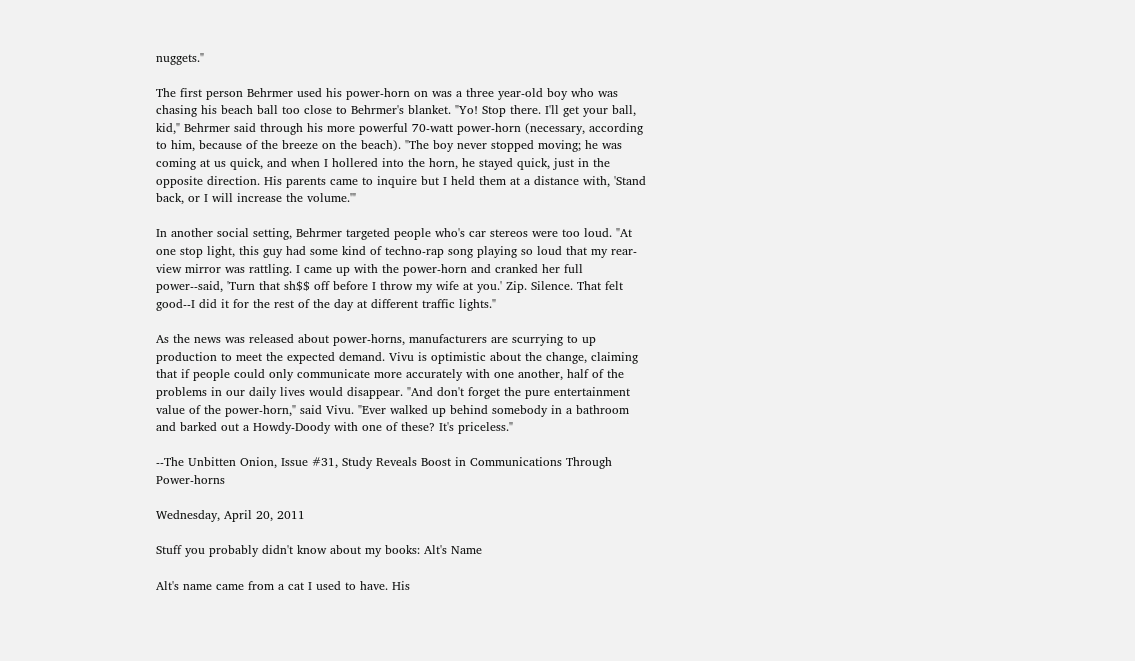nuggets."

The first person Behrmer used his power-horn on was a three year-old boy who was chasing his beach ball too close to Behrmer's blanket. "Yo! Stop there. I'll get your ball, kid," Behrmer said through his more powerful 70-watt power-horn (necessary, according to him, because of the breeze on the beach). "The boy never stopped moving; he was coming at us quick, and when I hollered into the horn, he stayed quick, just in the opposite direction. His parents came to inquire but I held them at a distance with, 'Stand back, or I will increase the volume.'"

In another social setting, Behrmer targeted people who's car stereos were too loud. "At one stop light, this guy had some kind of techno-rap song playing so loud that my rear-view mirror was rattling. I came up with the power-horn and cranked her full power--said, 'Turn that sh$$ off before I throw my wife at you.' Zip. Silence. That felt good--I did it for the rest of the day at different traffic lights."

As the news was released about power-horns, manufacturers are scurrying to up production to meet the expected demand. Vivu is optimistic about the change, claiming that if people could only communicate more accurately with one another, half of the problems in our daily lives would disappear. "And don't forget the pure entertainment value of the power-horn," said Vivu. "Ever walked up behind somebody in a bathroom and barked out a Howdy-Doody with one of these? It's priceless."

--The Unbitten Onion, Issue #31, Study Reveals Boost in Communications Through Power-horns

Wednesday, April 20, 2011

Stuff you probably didn't know about my books: Alt's Name

Alt's name came from a cat I used to have. His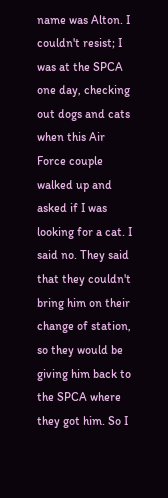name was Alton. I couldn't resist; I was at the SPCA one day, checking out dogs and cats when this Air Force couple walked up and asked if I was looking for a cat. I said no. They said that they couldn't bring him on their change of station, so they would be giving him back to the SPCA where they got him. So I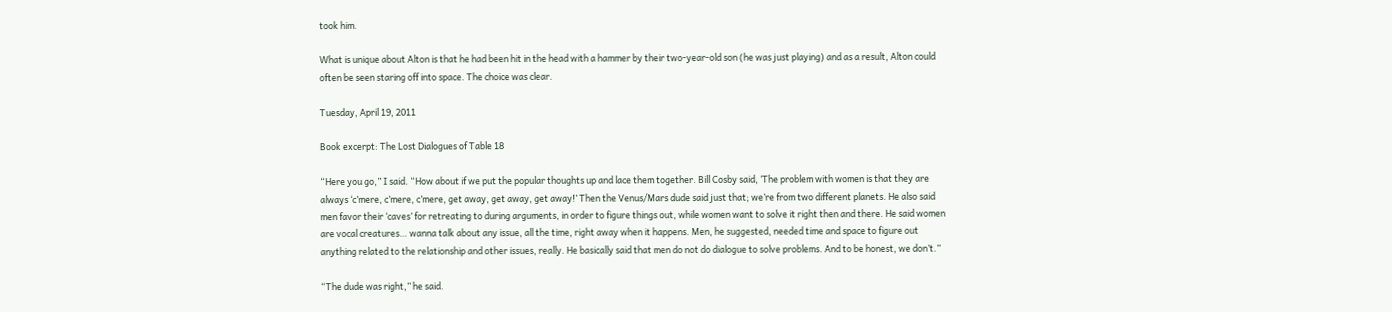took him.

What is unique about Alton is that he had been hit in the head with a hammer by their two-year-old son (he was just playing) and as a result, Alton could often be seen staring off into space. The choice was clear.

Tuesday, April 19, 2011

Book excerpt: The Lost Dialogues of Table 18

“Here you go,” I said. “How about if we put the popular thoughts up and lace them together. Bill Cosby said, ‘The problem with women is that they are always ‘c’mere, c’mere, c’mere, get away, get away, get away!’ Then the Venus/Mars dude said just that; we’re from two different planets. He also said men favor their ‘caves’ for retreating to during arguments, in order to figure things out, while women want to solve it right then and there. He said women are vocal creatures… wanna talk about any issue, all the time, right away when it happens. Men, he suggested, needed time and space to figure out anything related to the relationship and other issues, really. He basically said that men do not do dialogue to solve problems. And to be honest, we don’t.”

“The dude was right,” he said.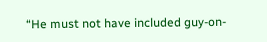“He must not have included guy-on-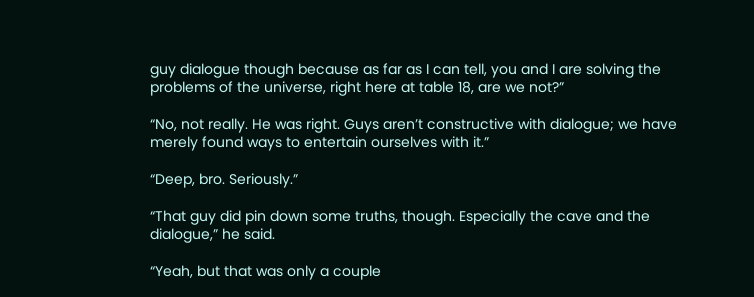guy dialogue though because as far as I can tell, you and I are solving the problems of the universe, right here at table 18, are we not?”

“No, not really. He was right. Guys aren’t constructive with dialogue; we have merely found ways to entertain ourselves with it.”

“Deep, bro. Seriously.”

“That guy did pin down some truths, though. Especially the cave and the dialogue,” he said.

“Yeah, but that was only a couple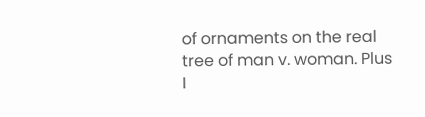of ornaments on the real tree of man v. woman. Plus I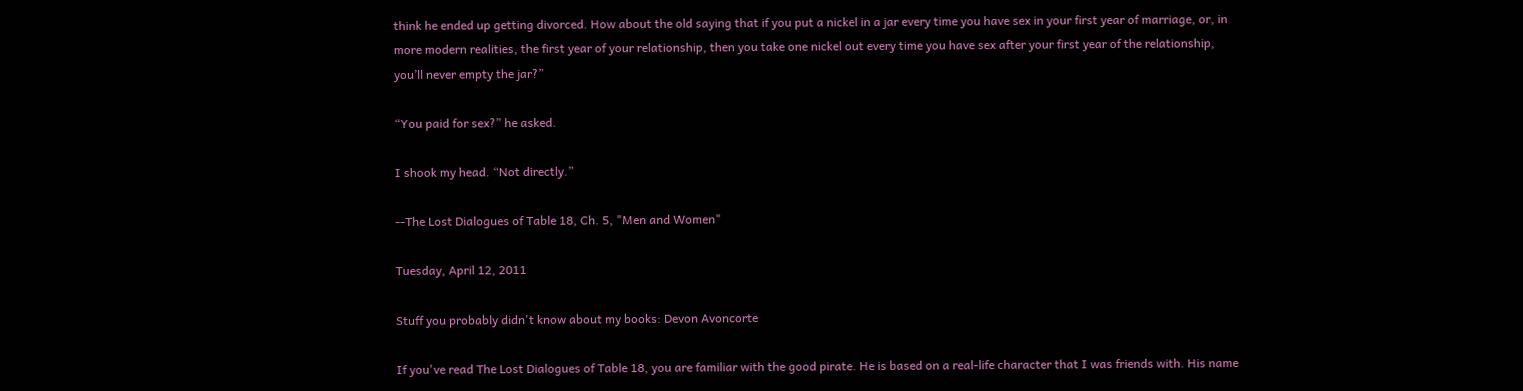think he ended up getting divorced. How about the old saying that if you put a nickel in a jar every time you have sex in your first year of marriage, or, in more modern realities, the first year of your relationship, then you take one nickel out every time you have sex after your first year of the relationship, you’ll never empty the jar?”

“You paid for sex?” he asked.

I shook my head. “Not directly.”

--The Lost Dialogues of Table 18, Ch. 5, "Men and Women"

Tuesday, April 12, 2011

Stuff you probably didn't know about my books: Devon Avoncorte

If you've read The Lost Dialogues of Table 18, you are familiar with the good pirate. He is based on a real-life character that I was friends with. His name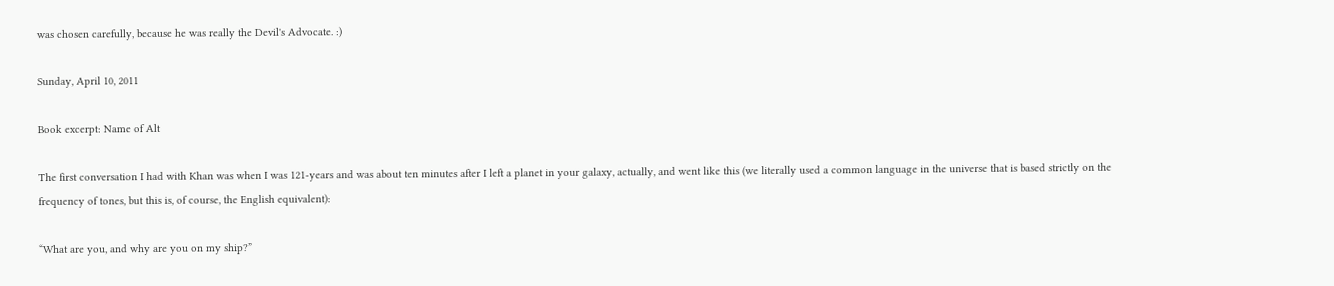was chosen carefully, because he was really the Devil's Advocate. :)

Sunday, April 10, 2011

Book excerpt: Name of Alt

The first conversation I had with Khan was when I was 121-years and was about ten minutes after I left a planet in your galaxy, actually, and went like this (we literally used a common language in the universe that is based strictly on the frequency of tones, but this is, of course, the English equivalent):

“What are you, and why are you on my ship?”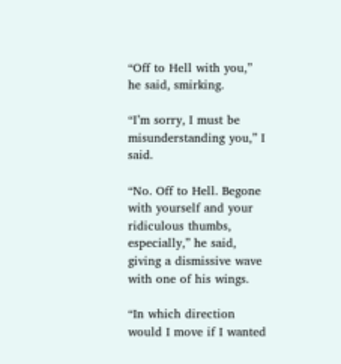“Off to Hell with you,” he said, smirking.

“I’m sorry, I must be misunderstanding you,” I said.

“No. Off to Hell. Begone with yourself and your ridiculous thumbs, especially,” he said, giving a dismissive wave with one of his wings.

“In which direction would I move if I wanted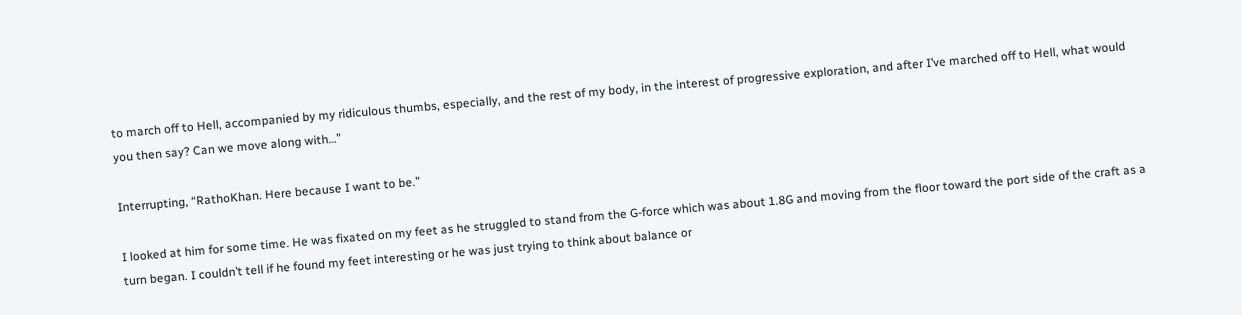to march off to Hell, accompanied by my ridiculous thumbs, especially, and the rest of my body, in the interest of progressive exploration, and after I’ve marched off to Hell, what would you then say? Can we move along with…”

Interrupting, “RathoKhan. Here because I want to be.”

I looked at him for some time. He was fixated on my feet as he struggled to stand from the G-force which was about 1.8G and moving from the floor toward the port side of the craft as a turn began. I couldn’t tell if he found my feet interesting or he was just trying to think about balance or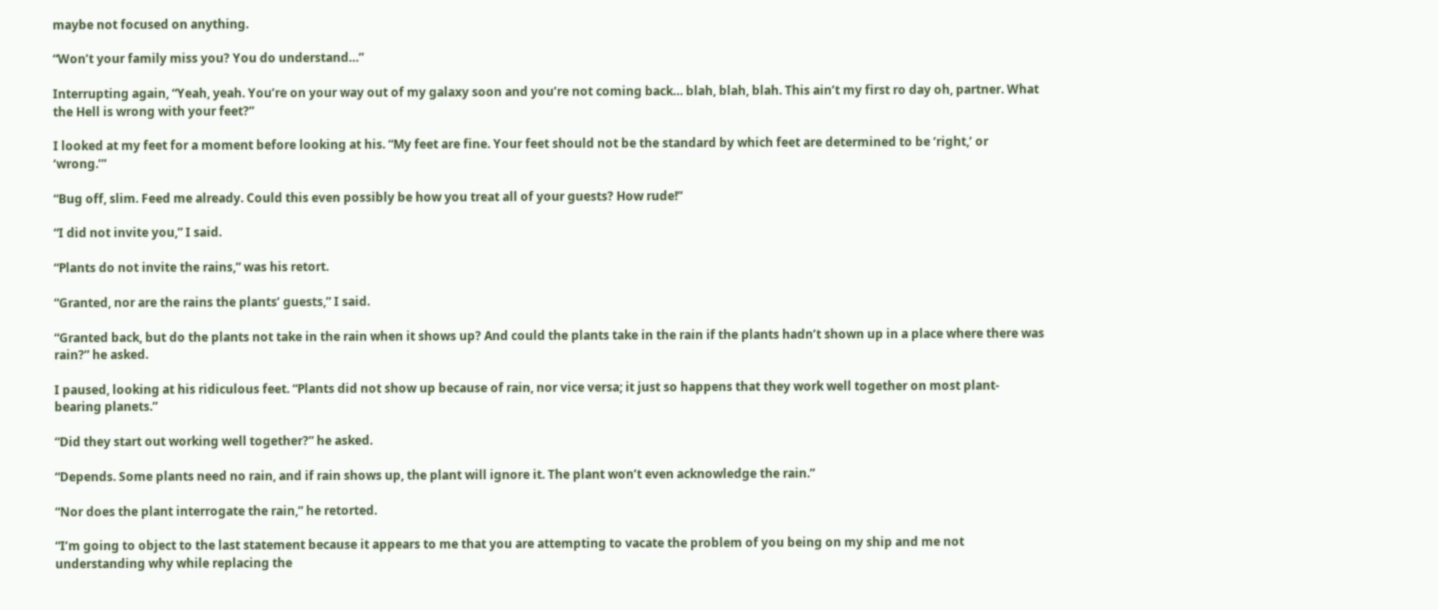maybe not focused on anything.

“Won’t your family miss you? You do understand…”

Interrupting again, “Yeah, yeah. You’re on your way out of my galaxy soon and you’re not coming back… blah, blah, blah. This ain’t my first ro day oh, partner. What the Hell is wrong with your feet?”

I looked at my feet for a moment before looking at his. “My feet are fine. Your feet should not be the standard by which feet are determined to be ‘right,’ or ‘wrong.’”

“Bug off, slim. Feed me already. Could this even possibly be how you treat all of your guests? How rude!”

“I did not invite you,” I said.

“Plants do not invite the rains,” was his retort.

“Granted, nor are the rains the plants’ guests,” I said.

“Granted back, but do the plants not take in the rain when it shows up? And could the plants take in the rain if the plants hadn’t shown up in a place where there was rain?” he asked.

I paused, looking at his ridiculous feet. “Plants did not show up because of rain, nor vice versa; it just so happens that they work well together on most plant-bearing planets.”

“Did they start out working well together?” he asked.

“Depends. Some plants need no rain, and if rain shows up, the plant will ignore it. The plant won’t even acknowledge the rain.”

“Nor does the plant interrogate the rain,” he retorted.

“I’m going to object to the last statement because it appears to me that you are attempting to vacate the problem of you being on my ship and me not understanding why while replacing the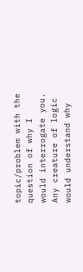topic/problem with the question of why I would interrogate you. Any creature of logic would understand why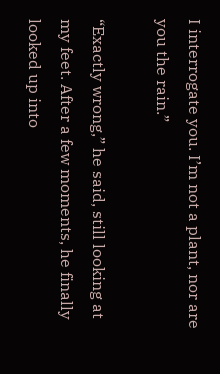I interrogate you. I’m not a plant, nor are you the rain.”

“Exactly wrong,” he said, still looking at my feet. After a few moments, he finally looked up into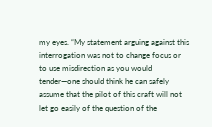my eyes. “My statement arguing against this interrogation was not to change focus or to use misdirection as you would tender—one should think he can safely assume that the pilot of this craft will not let go easily of the question of the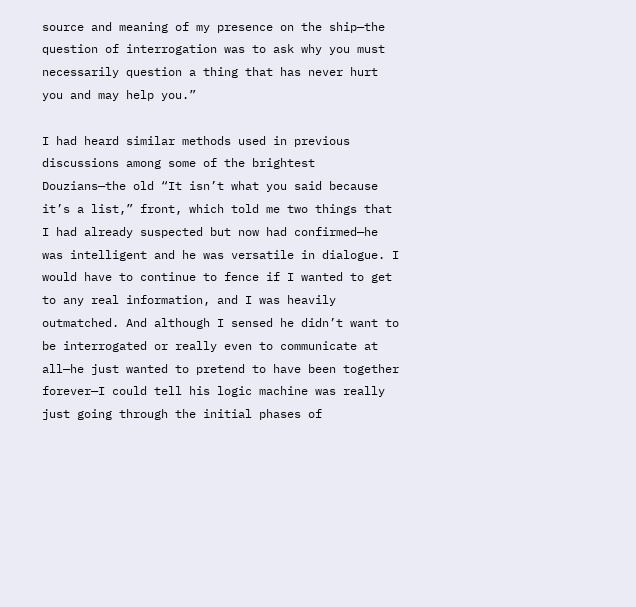source and meaning of my presence on the ship—the question of interrogation was to ask why you must necessarily question a thing that has never hurt you and may help you.”

I had heard similar methods used in previous discussions among some of the brightest Douzians—the old “It isn’t what you said because it’s a list,” front, which told me two things that I had already suspected but now had confirmed—he was intelligent and he was versatile in dialogue. I would have to continue to fence if I wanted to get to any real information, and I was heavily outmatched. And although I sensed he didn’t want to be interrogated or really even to communicate at all—he just wanted to pretend to have been together forever—I could tell his logic machine was really just going through the initial phases of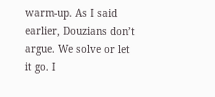warm-up. As I said earlier, Douzians don’t argue. We solve or let it go. I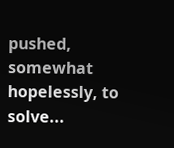pushed, somewhat hopelessly, to solve...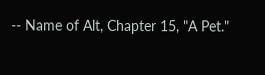-- Name of Alt, Chapter 15, "A Pet."